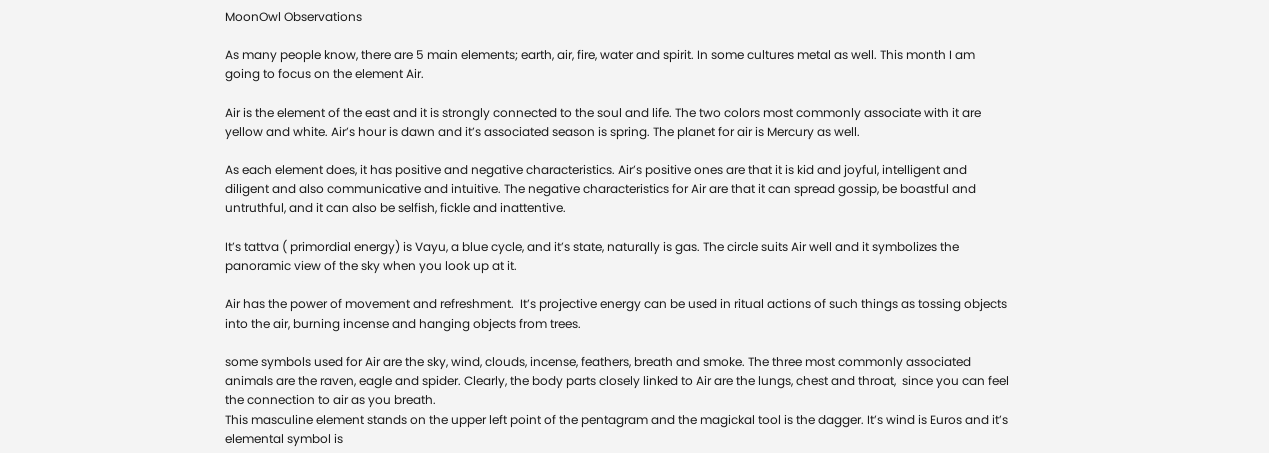MoonOwl Observations

As many people know, there are 5 main elements; earth, air, fire, water and spirit. In some cultures metal as well. This month I am going to focus on the element Air.

Air is the element of the east and it is strongly connected to the soul and life. The two colors most commonly associate with it are yellow and white. Air’s hour is dawn and it’s associated season is spring. The planet for air is Mercury as well.

As each element does, it has positive and negative characteristics. Air’s positive ones are that it is kid and joyful, intelligent and diligent and also communicative and intuitive. The negative characteristics for Air are that it can spread gossip, be boastful and untruthful, and it can also be selfish, fickle and inattentive.

It’s tattva ( primordial energy) is Vayu, a blue cycle, and it’s state, naturally is gas. The circle suits Air well and it symbolizes the panoramic view of the sky when you look up at it.

Air has the power of movement and refreshment.  It’s projective energy can be used in ritual actions of such things as tossing objects into the air, burning incense and hanging objects from trees.

some symbols used for Air are the sky, wind, clouds, incense, feathers, breath and smoke. The three most commonly associated animals are the raven, eagle and spider. Clearly, the body parts closely linked to Air are the lungs, chest and throat,  since you can feel the connection to air as you breath.
This masculine element stands on the upper left point of the pentagram and the magickal tool is the dagger. It’s wind is Euros and it’s elemental symbol is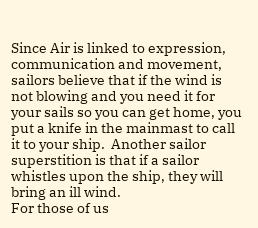Since Air is linked to expression, communication and movement, sailors believe that if the wind is not blowing and you need it for your sails so you can get home, you put a knife in the mainmast to call it to your ship.  Another sailor superstition is that if a sailor whistles upon the ship, they will bring an ill wind.
For those of us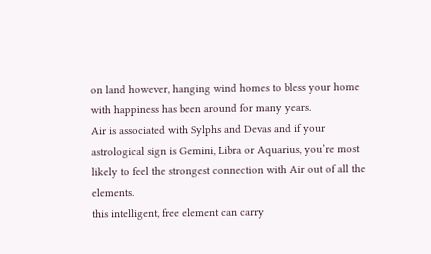on land however, hanging wind homes to bless your home with happiness has been around for many years.
Air is associated with Sylphs and Devas and if your astrological sign is Gemini, Libra or Aquarius, you’re most likely to feel the strongest connection with Air out of all the elements.
this intelligent, free element can carry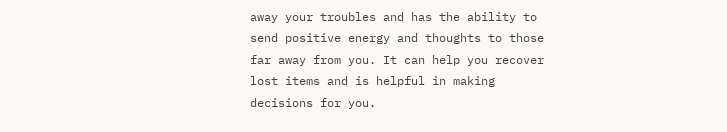away your troubles and has the ability to send positive energy and thoughts to those far away from you. It can help you recover lost items and is helpful in making decisions for you.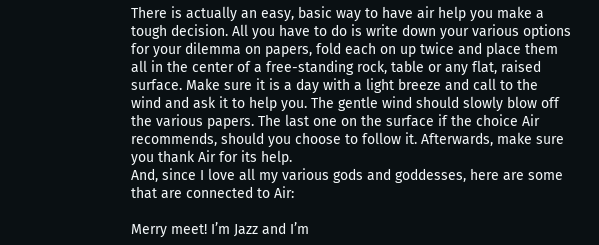There is actually an easy, basic way to have air help you make a tough decision. All you have to do is write down your various options for your dilemma on papers, fold each on up twice and place them all in the center of a free-standing rock, table or any flat, raised surface. Make sure it is a day with a light breeze and call to the  wind and ask it to help you. The gentle wind should slowly blow off the various papers. The last one on the surface if the choice Air recommends, should you choose to follow it. Afterwards, make sure you thank Air for its help.
And, since I love all my various gods and goddesses, here are some that are connected to Air:

Merry meet! I’m Jazz and I’m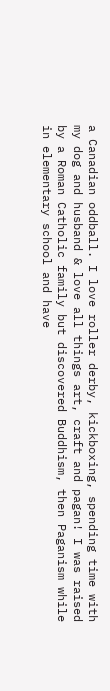a Canadian oddball. I love roller derby, kickboxing, spending time with my dog and husband & love all things art, craft and pagan! I was raised by a Roman Catholic family but discovered Buddhism, then Paganism while in elementary school and have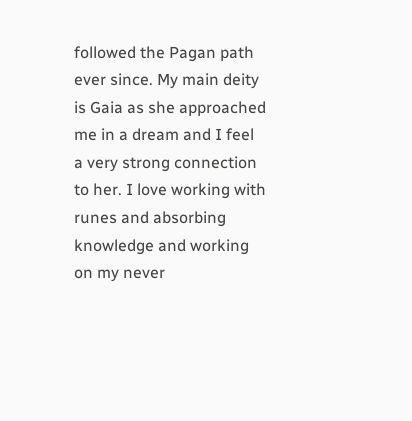followed the Pagan path ever since. My main deity is Gaia as she approached me in a dream and I feel a very strong connection to her. I love working with runes and absorbing knowledge and working on my never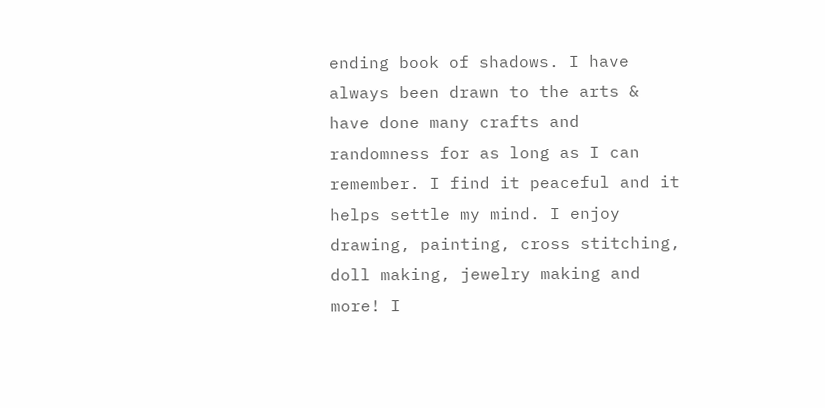ending book of shadows. I have always been drawn to the arts & have done many crafts and randomness for as long as I can remember. I find it peaceful and it helps settle my mind. I enjoy drawing, painting, cross stitching, doll making, jewelry making and more! I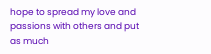hope to spread my love and passions with others and put as much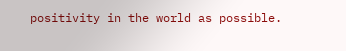positivity in the world as possible.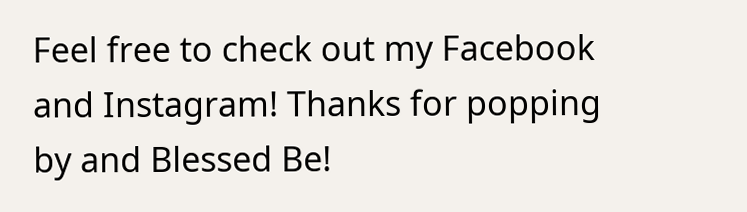Feel free to check out my Facebook and Instagram! Thanks for popping by and Blessed Be!